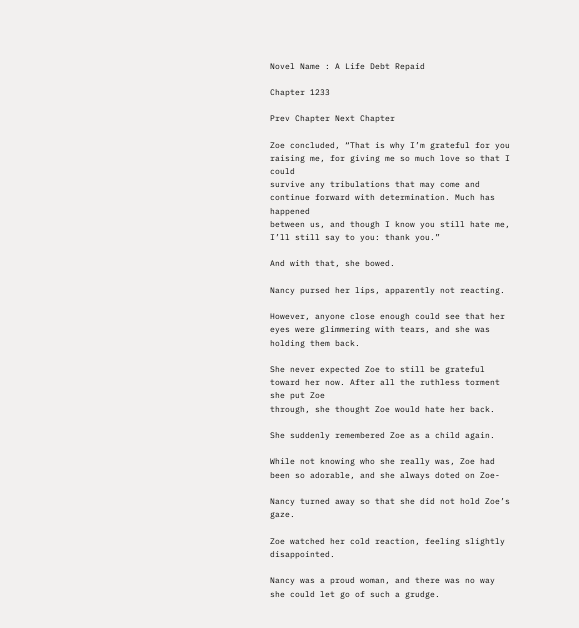Novel Name : A Life Debt Repaid

Chapter 1233

Prev Chapter Next Chapter

Zoe concluded, “That is why I’m grateful for you raising me, for giving me so much love so that I could
survive any tribulations that may come and continue forward with determination. Much has happened
between us, and though I know you still hate me, I’ll still say to you: thank you.”

And with that, she bowed.

Nancy pursed her lips, apparently not reacting.

However, anyone close enough could see that her eyes were glimmering with tears, and she was
holding them back.

She never expected Zoe to still be grateful toward her now. After all the ruthless torment she put Zoe
through, she thought Zoe would hate her back.

She suddenly remembered Zoe as a child again.

While not knowing who she really was, Zoe had been so adorable, and she always doted on Zoe-

Nancy turned away so that she did not hold Zoe’s gaze.

Zoe watched her cold reaction, feeling slightly disappointed.

Nancy was a proud woman, and there was no way she could let go of such a grudge.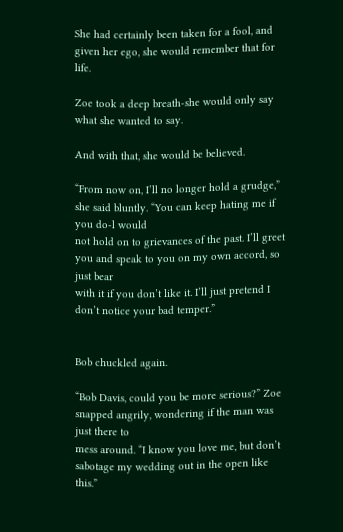She had certainly been taken for a fool, and given her ego, she would remember that for life.

Zoe took a deep breath-she would only say what she wanted to say.

And with that, she would be believed.

“From now on, I’ll no longer hold a grudge,” she said bluntly. “You can keep hating me if you do-l would
not hold on to grievances of the past. I’ll greet you and speak to you on my own accord, so just bear
with it if you don’t like it. I’ll just pretend I don’t notice your bad temper.”


Bob chuckled again.

“Bob Davis, could you be more serious?” Zoe snapped angrily, wondering if the man was just there to
mess around. “I know you love me, but don’t sabotage my wedding out in the open like this.”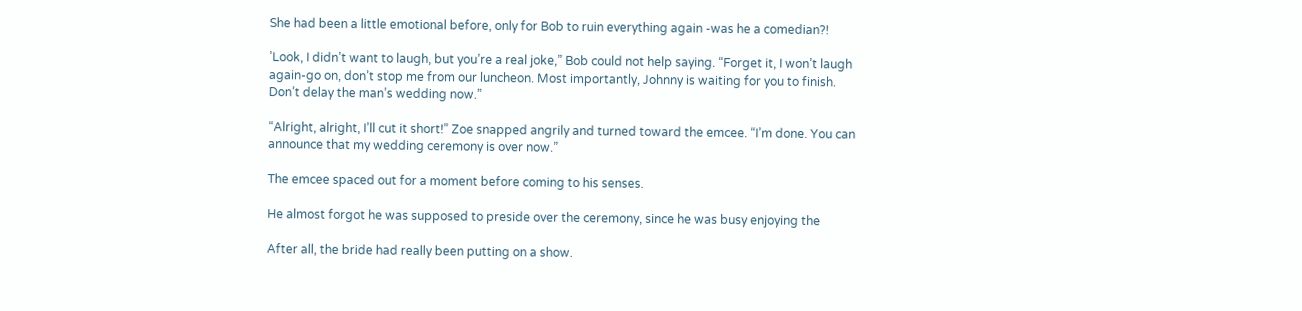She had been a little emotional before, only for Bob to ruin everything again -was he a comedian?!

’Look, I didn’t want to laugh, but you’re a real joke,” Bob could not help saying. “Forget it, I won’t laugh
again-go on, don’t stop me from our luncheon. Most importantly, Johnny is waiting for you to finish.
Don’t delay the man’s wedding now.”

“Alright, alright, I’ll cut it short!” Zoe snapped angrily and turned toward the emcee. “I’m done. You can
announce that my wedding ceremony is over now.”

The emcee spaced out for a moment before coming to his senses.

He almost forgot he was supposed to preside over the ceremony, since he was busy enjoying the

After all, the bride had really been putting on a show.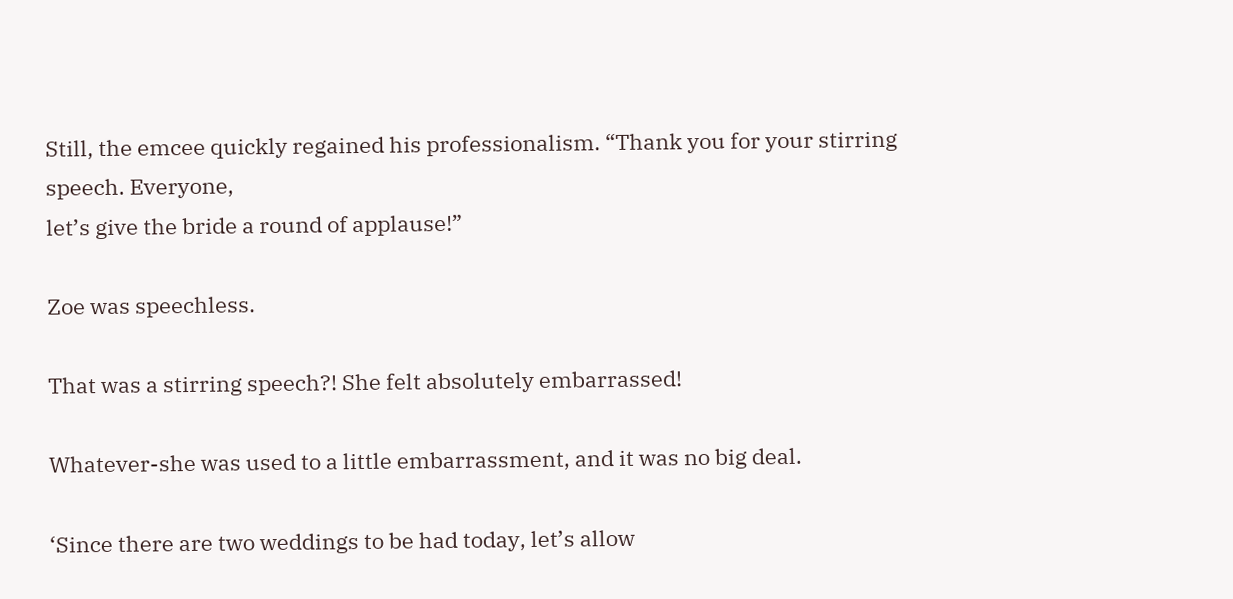Still, the emcee quickly regained his professionalism. “Thank you for your stirring speech. Everyone,
let’s give the bride a round of applause!”

Zoe was speechless.

That was a stirring speech?! She felt absolutely embarrassed!

Whatever-she was used to a little embarrassment, and it was no big deal.

‘Since there are two weddings to be had today, let’s allow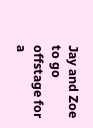Jay and Zoe to go offstage for a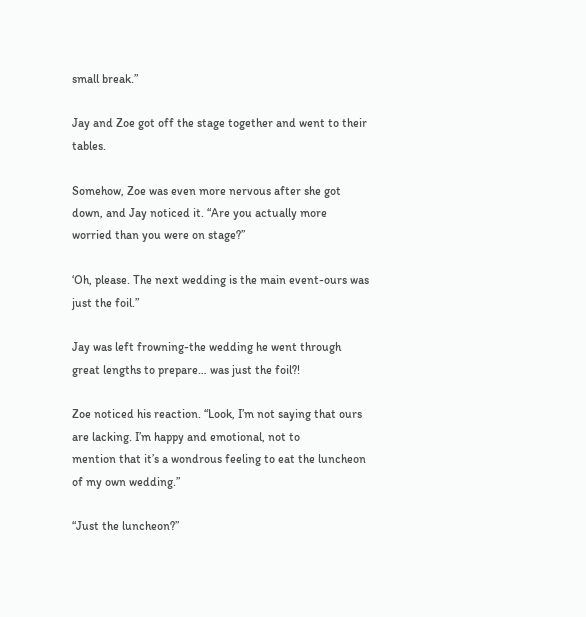small break.”

Jay and Zoe got off the stage together and went to their tables.

Somehow, Zoe was even more nervous after she got down, and Jay noticed it. “Are you actually more
worried than you were on stage?”

‘Oh, please. The next wedding is the main event-ours was just the foil.”

Jay was left frowning-the wedding he went through great lengths to prepare… was just the foil?!

Zoe noticed his reaction. “Look, I’m not saying that ours are lacking. I’m happy and emotional, not to
mention that it’s a wondrous feeling to eat the luncheon of my own wedding.”

“Just the luncheon?”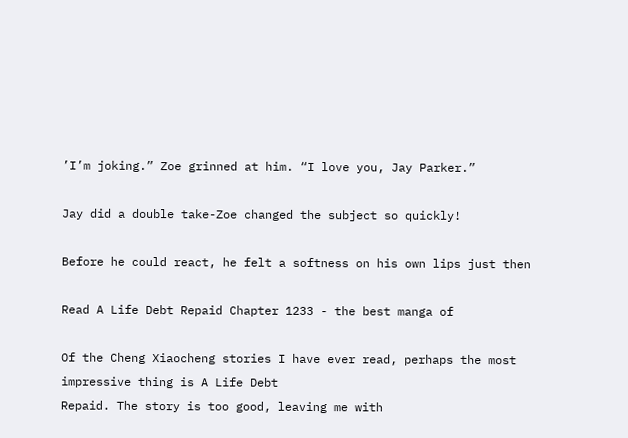’I’m joking.” Zoe grinned at him. “I love you, Jay Parker.”

Jay did a double take-Zoe changed the subject so quickly!

Before he could react, he felt a softness on his own lips just then

Read A Life Debt Repaid Chapter 1233 - the best manga of

Of the Cheng Xiaocheng stories I have ever read, perhaps the most impressive thing is A Life Debt
Repaid. The story is too good, leaving me with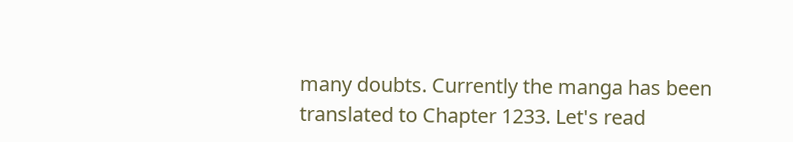many doubts. Currently the manga has been
translated to Chapter 1233. Let's read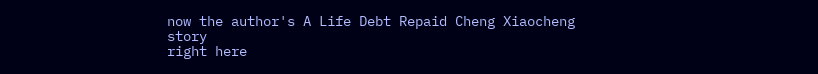now the author's A Life Debt Repaid Cheng Xiaocheng story
right here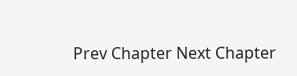Prev Chapter Next Chapter